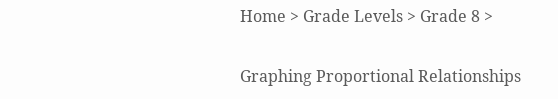Home > Grade Levels > Grade 8 >

Graphing Proportional Relationships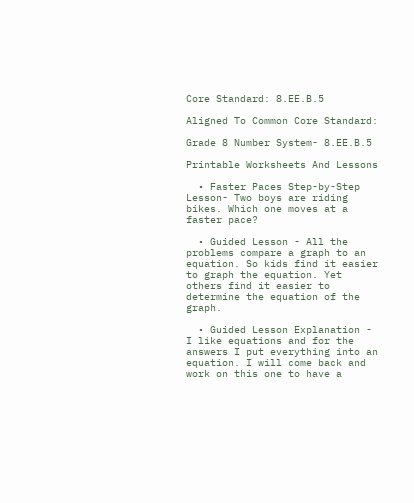Core Standard: 8.EE.B.5

Aligned To Common Core Standard:

Grade 8 Number System- 8.EE.B.5

Printable Worksheets And Lessons

  • Faster Paces Step-by-Step Lesson- Two boys are riding bikes. Which one moves at a faster pace?

  • Guided Lesson - All the problems compare a graph to an equation. So kids find it easier to graph the equation. Yet others find it easier to determine the equation of the graph.

  • Guided Lesson Explanation - I like equations and for the answers I put everything into an equation. I will come back and work on this one to have a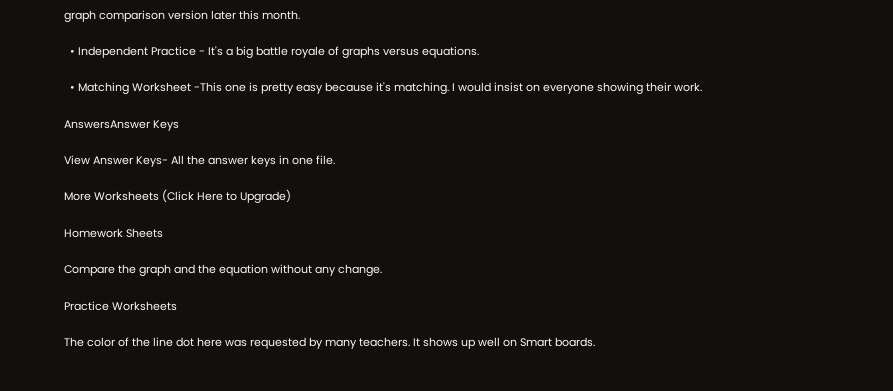graph comparison version later this month.

  • Independent Practice - It's a big battle royale of graphs versus equations.

  • Matching Worksheet -This one is pretty easy because it's matching. I would insist on everyone showing their work.

AnswersAnswer Keys

View Answer Keys- All the answer keys in one file.

More Worksheets (Click Here to Upgrade)

Homework Sheets

Compare the graph and the equation without any change.

Practice Worksheets

The color of the line dot here was requested by many teachers. It shows up well on Smart boards.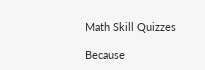Math Skill Quizzes

Because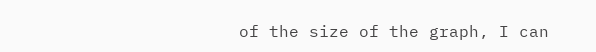of the size of the graph, I can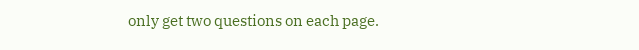only get two questions on each page.